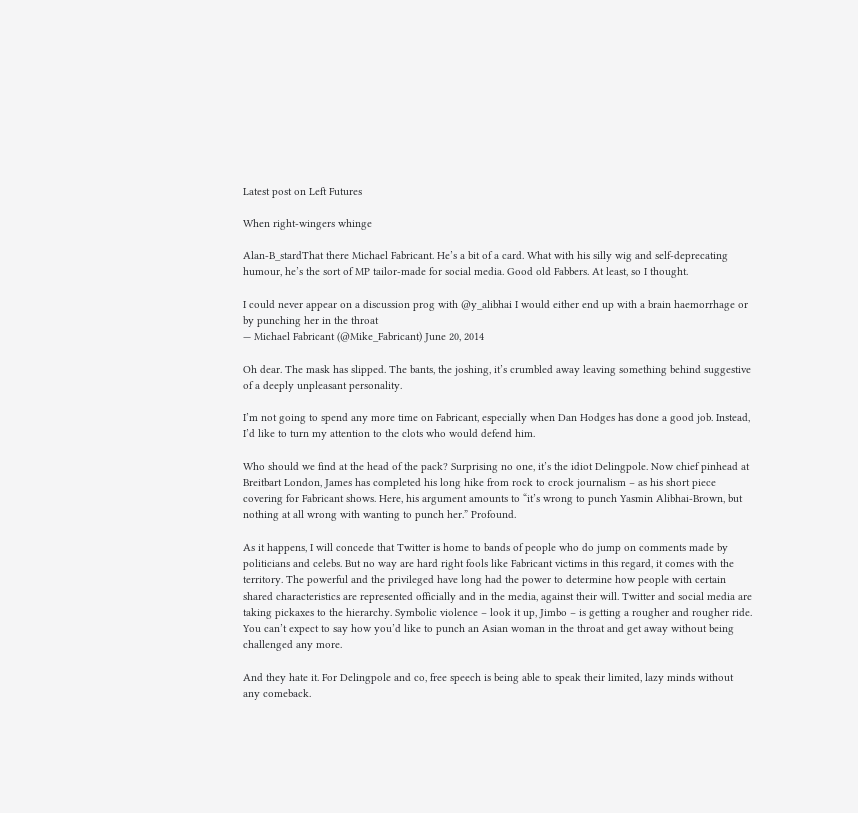Latest post on Left Futures

When right-wingers whinge

Alan-B_stardThat there Michael Fabricant. He’s a bit of a card. What with his silly wig and self-deprecating humour, he’s the sort of MP tailor-made for social media. Good old Fabbers. At least, so I thought.

I could never appear on a discussion prog with @y_alibhai I would either end up with a brain haemorrhage or by punching her in the throat
— Michael Fabricant (@Mike_Fabricant) June 20, 2014

Oh dear. The mask has slipped. The bants, the joshing, it’s crumbled away leaving something behind suggestive of a deeply unpleasant personality.

I’m not going to spend any more time on Fabricant, especially when Dan Hodges has done a good job. Instead, I’d like to turn my attention to the clots who would defend him.

Who should we find at the head of the pack? Surprising no one, it’s the idiot Delingpole. Now chief pinhead at Breitbart London, James has completed his long hike from rock to crock journalism – as his short piece covering for Fabricant shows. Here, his argument amounts to “it’s wrong to punch Yasmin Alibhai-Brown, but nothing at all wrong with wanting to punch her.” Profound.

As it happens, I will concede that Twitter is home to bands of people who do jump on comments made by politicians and celebs. But no way are hard right fools like Fabricant victims in this regard, it comes with the territory. The powerful and the privileged have long had the power to determine how people with certain shared characteristics are represented officially and in the media, against their will. Twitter and social media are taking pickaxes to the hierarchy. Symbolic violence – look it up, Jimbo – is getting a rougher and rougher ride. You can’t expect to say how you’d like to punch an Asian woman in the throat and get away without being challenged any more.

And they hate it. For Delingpole and co, free speech is being able to speak their limited, lazy minds without any comeback.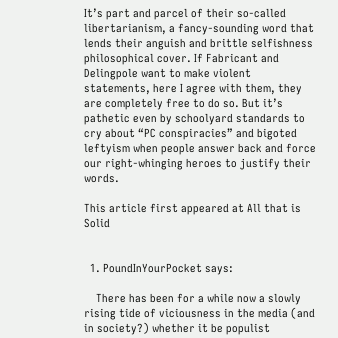It’s part and parcel of their so-called libertarianism, a fancy-sounding word that lends their anguish and brittle selfishness philosophical cover. If Fabricant and Delingpole want to make violent statements, here I agree with them, they are completely free to do so. But it’s pathetic even by schoolyard standards to cry about “PC conspiracies” and bigoted leftyism when people answer back and force our right-whinging heroes to justify their words.

This article first appeared at All that is Solid


  1. PoundInYourPocket says:

    There has been for a while now a slowly rising tide of viciousness in the media (and in society?) whether it be populist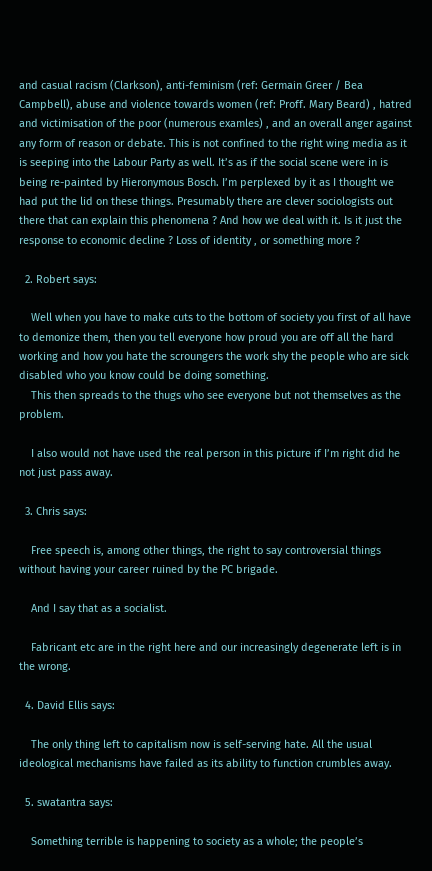and casual racism (Clarkson), anti-feminism (ref: Germain Greer / Bea Campbell), abuse and violence towards women (ref: Proff. Mary Beard) , hatred and victimisation of the poor (numerous examles) , and an overall anger against any form of reason or debate. This is not confined to the right wing media as it is seeping into the Labour Party as well. It’s as if the social scene were in is being re-painted by Hieronymous Bosch. I’m perplexed by it as I thought we had put the lid on these things. Presumably there are clever sociologists out there that can explain this phenomena ? And how we deal with it. Is it just the response to economic decline ? Loss of identity , or something more ?

  2. Robert says:

    Well when you have to make cuts to the bottom of society you first of all have to demonize them, then you tell everyone how proud you are off all the hard working and how you hate the scroungers the work shy the people who are sick disabled who you know could be doing something.
    This then spreads to the thugs who see everyone but not themselves as the problem.

    I also would not have used the real person in this picture if I’m right did he not just pass away.

  3. Chris says:

    Free speech is, among other things, the right to say controversial things without having your career ruined by the PC brigade.

    And I say that as a socialist.

    Fabricant etc are in the right here and our increasingly degenerate left is in the wrong.

  4. David Ellis says:

    The only thing left to capitalism now is self-serving hate. All the usual ideological mechanisms have failed as its ability to function crumbles away.

  5. swatantra says:

    Something terrible is happening to society as a whole; the people’s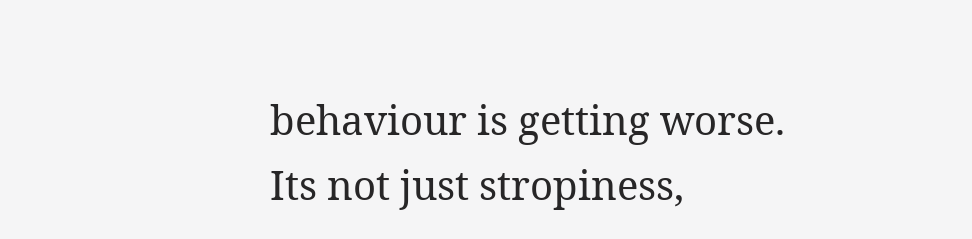behaviour is getting worse. Its not just stropiness,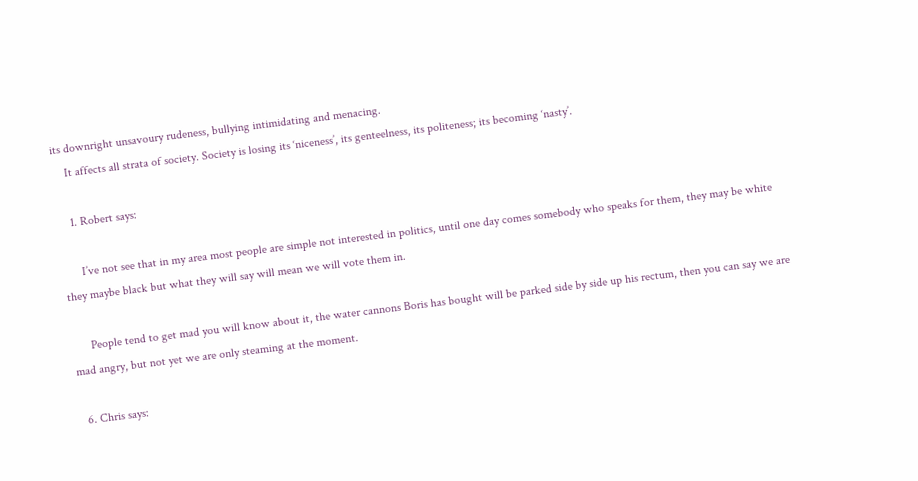its downright unsavoury rudeness, bullying intimidating and menacing.
    It affects all strata of society. Society is losing its ‘niceness’, its genteelness, its politeness; its becoming ‘nasty’.

    1. Robert says:

      I’ve not see that in my area most people are simple not interested in politics, until one day comes somebody who speaks for them, they may be white they maybe black but what they will say will mean we will vote them in.

      People tend to get mad you will know about it, the water cannons Boris has bought will be parked side by side up his rectum, then you can say we are mad angry, but not yet we are only steaming at the moment.

  6. Chris says: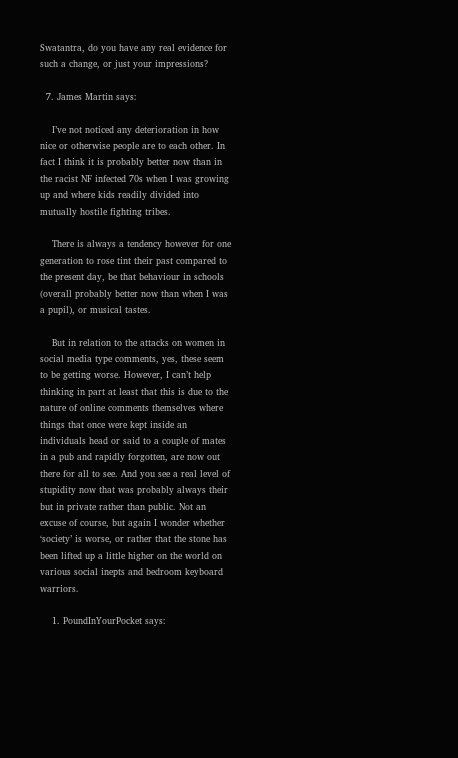Swatantra, do you have any real evidence for such a change, or just your impressions?

  7. James Martin says:

    I’ve not noticed any deterioration in how nice or otherwise people are to each other. In fact I think it is probably better now than in the racist NF infected 70s when I was growing up and where kids readily divided into mutually hostile fighting tribes.

    There is always a tendency however for one generation to rose tint their past compared to the present day, be that behaviour in schools (overall probably better now than when I was a pupil), or musical tastes.

    But in relation to the attacks on women in social media type comments, yes, these seem to be getting worse. However, I can’t help thinking in part at least that this is due to the nature of online comments themselves where things that once were kept inside an individuals head or said to a couple of mates in a pub and rapidly forgotten, are now out there for all to see. And you see a real level of stupidity now that was probably always their but in private rather than public. Not an excuse of course, but again I wonder whether ‘society’ is worse, or rather that the stone has been lifted up a little higher on the world on various social inepts and bedroom keyboard warriors.

    1. PoundInYourPocket says: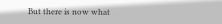But there is now what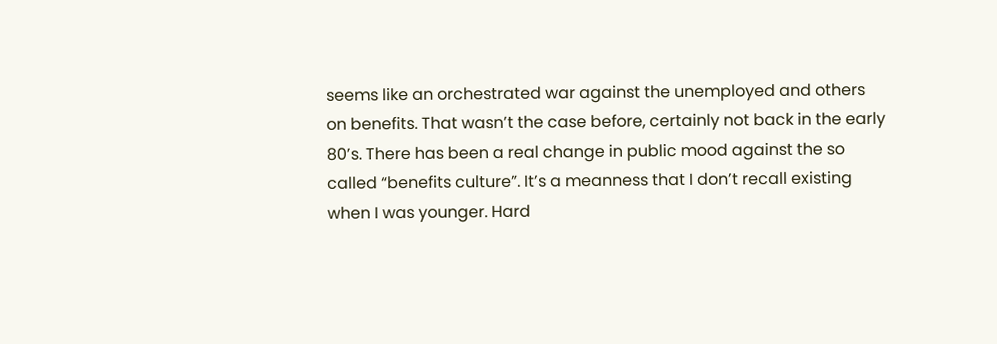seems like an orchestrated war against the unemployed and others on benefits. That wasn’t the case before, certainly not back in the early 80’s. There has been a real change in public mood against the so called “benefits culture”. It’s a meanness that I don’t recall existing when I was younger. Hard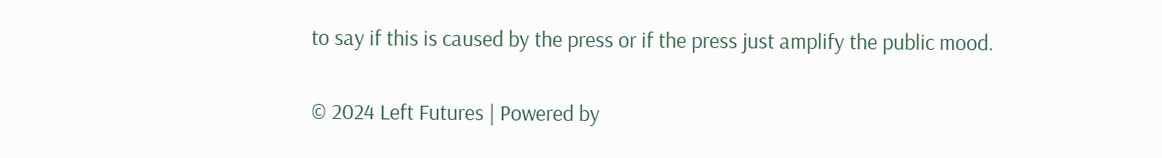to say if this is caused by the press or if the press just amplify the public mood.

© 2024 Left Futures | Powered by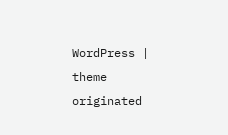WordPress | theme originated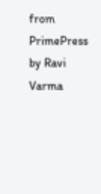from PrimePress by Ravi Varma